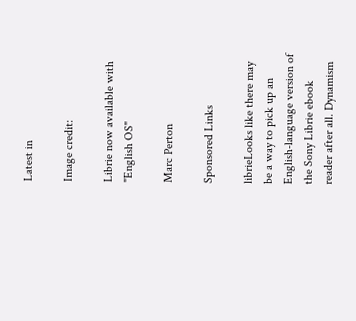Latest in

Image credit:

Librie now available with "English OS"

Marc Perton

Sponsored Links

librieLooks like there may be a way to pick up an English-language version of the Sony Librie ebook reader after all. Dynamism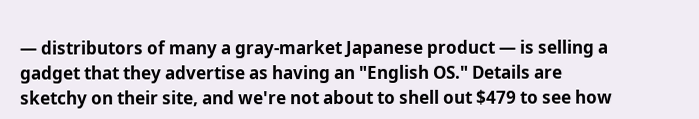— distributors of many a gray-market Japanese product — is selling a gadget that they advertise as having an "English OS." Details are sketchy on their site, and we're not about to shell out $479 to see how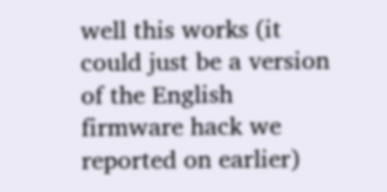well this works (it could just be a version of the English firmware hack we reported on earlier)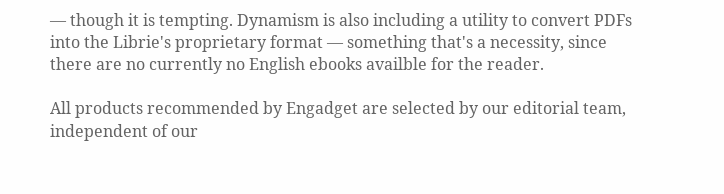— though it is tempting. Dynamism is also including a utility to convert PDFs into the Librie's proprietary format — something that's a necessity, since there are no currently no English ebooks availble for the reader.

All products recommended by Engadget are selected by our editorial team, independent of our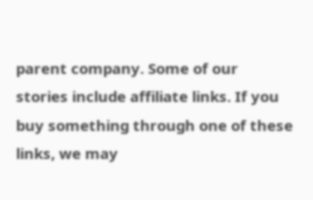parent company. Some of our stories include affiliate links. If you buy something through one of these links, we may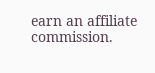earn an affiliate commission.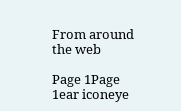From around the web

Page 1Page 1ear iconeye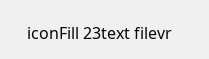iconFill 23text filevr